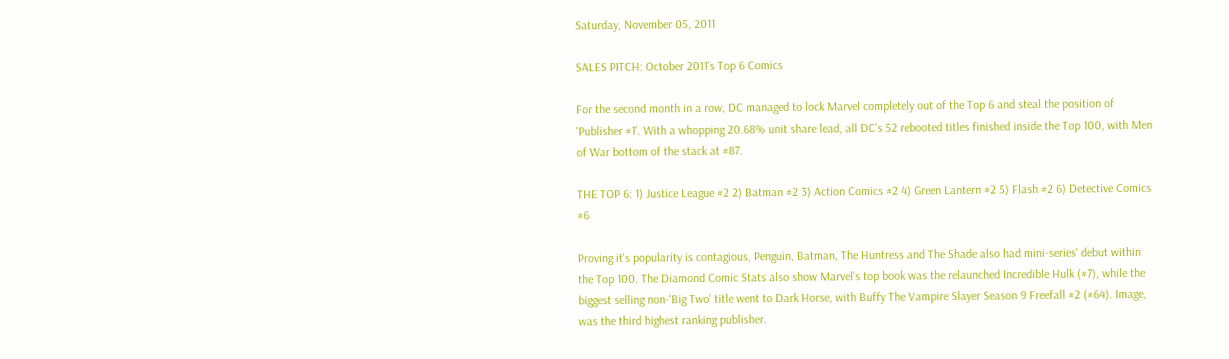Saturday, November 05, 2011

SALES PITCH: October 2011's Top 6 Comics

For the second month in a row, DC managed to lock Marvel completely out of the Top 6 and steal the position of 'Publisher #1'. With a whopping 20.68% unit share lead, all DC's 52 rebooted titles finished inside the Top 100, with Men of War bottom of the stack at #87.

THE TOP 6: 1) Justice League #2 2) Batman #2 3) Action Comics #2 4) Green Lantern #2 5) Flash #2 6) Detective Comics #6

Proving it's popularity is contagious, Penguin, Batman, The Huntress and The Shade also had mini-series' debut within the Top 100. The Diamond Comic Stats also show Marvel's top book was the relaunched Incredible Hulk (#7), while the biggest selling non-'Big Two' title went to Dark Horse, with Buffy The Vampire Slayer Season 9 Freefall #2 (#64). Image, was the third highest ranking publisher.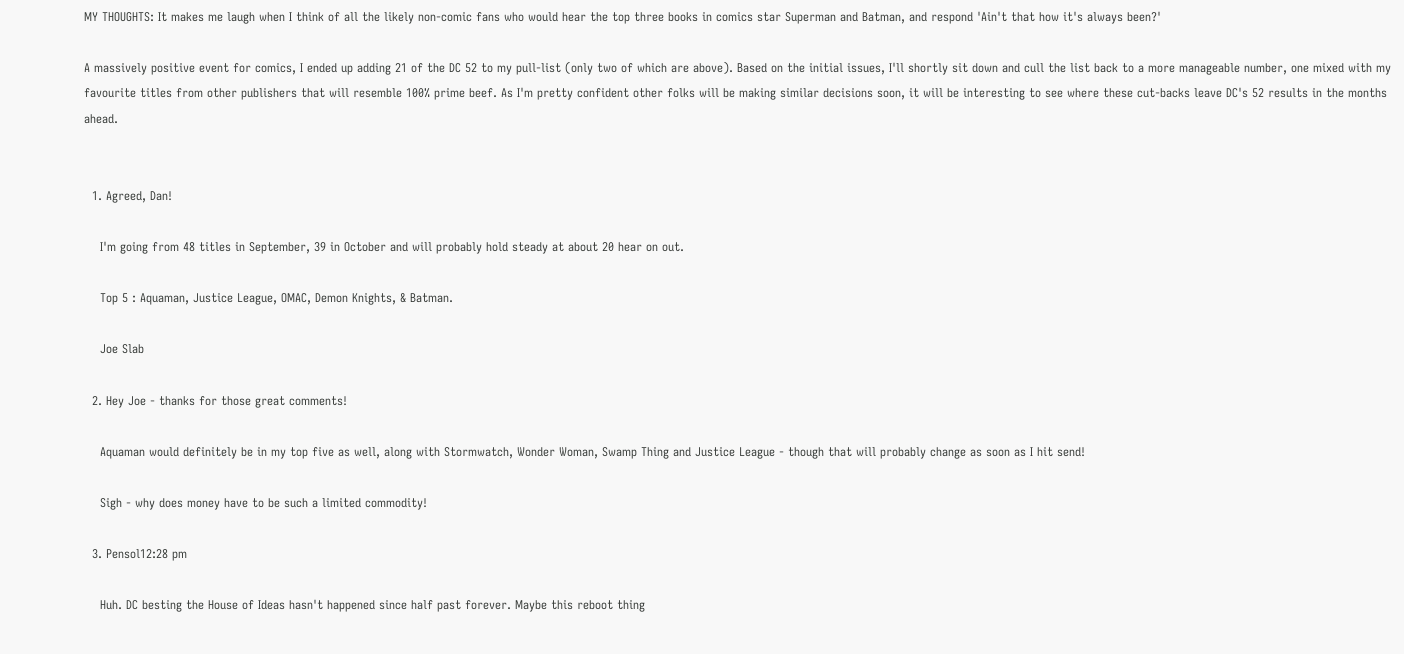MY THOUGHTS: It makes me laugh when I think of all the likely non-comic fans who would hear the top three books in comics star Superman and Batman, and respond 'Ain't that how it's always been?'

A massively positive event for comics, I ended up adding 21 of the DC 52 to my pull-list (only two of which are above). Based on the initial issues, I'll shortly sit down and cull the list back to a more manageable number, one mixed with my favourite titles from other publishers that will resemble 100% prime beef. As I'm pretty confident other folks will be making similar decisions soon, it will be interesting to see where these cut-backs leave DC's 52 results in the months ahead.


  1. Agreed, Dan!

    I'm going from 48 titles in September, 39 in October and will probably hold steady at about 20 hear on out.

    Top 5 : Aquaman, Justice League, OMAC, Demon Knights, & Batman.

    Joe Slab

  2. Hey Joe - thanks for those great comments!

    Aquaman would definitely be in my top five as well, along with Stormwatch, Wonder Woman, Swamp Thing and Justice League - though that will probably change as soon as I hit send!

    Sigh - why does money have to be such a limited commodity!

  3. Pensol12:28 pm

    Huh. DC besting the House of Ideas hasn't happened since half past forever. Maybe this reboot thing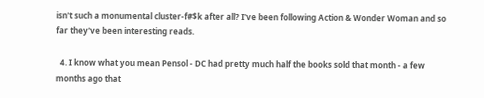isn't such a monumental cluster-f#$k after all? I've been following Action & Wonder Woman and so far they've been interesting reads.

  4. I know what you mean Pensol - DC had pretty much half the books sold that month - a few months ago that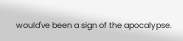would've been a sign of the apocalypse.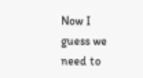Now I guess we need to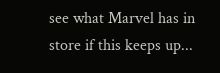see what Marvel has in store if this keeps up...